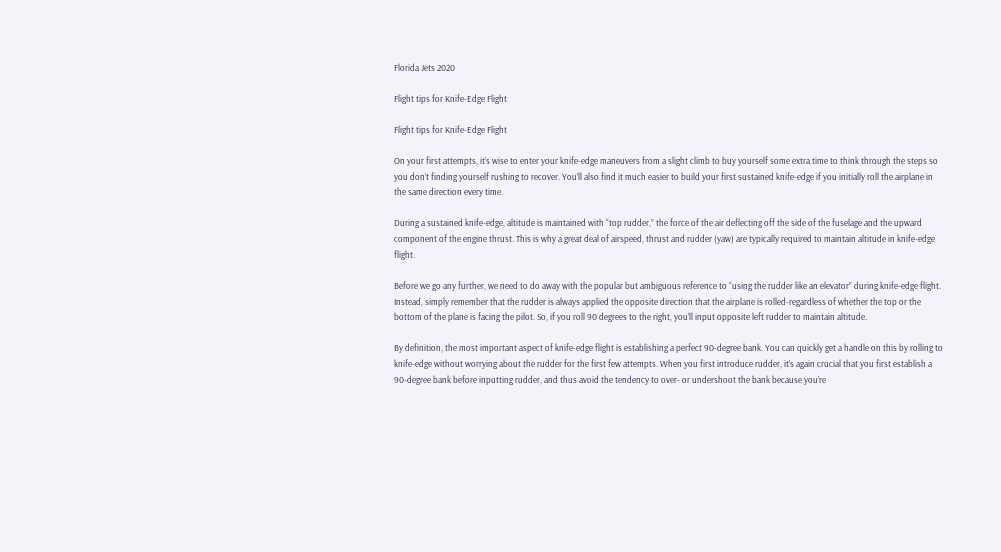Florida Jets 2020

Flight tips for Knife-Edge Flight

Flight tips for Knife-Edge Flight

On your first attempts, it’s wise to enter your knife-edge maneuvers from a slight climb to buy yourself some extra time to think through the steps so you don’t finding yourself rushing to recover. You’ll also find it much easier to build your first sustained knife-edge if you initially roll the airplane in the same direction every time.

During a sustained knife-edge, altitude is maintained with “top rudder,” the force of the air deflecting off the side of the fuselage and the upward component of the engine thrust. This is why a great deal of airspeed, thrust and rudder (yaw) are typically required to maintain altitude in knife-edge flight.

Before we go any further, we need to do away with the popular but ambiguous reference to “using the rudder like an elevator” during knife-edge flight. Instead, simply remember that the rudder is always applied the opposite direction that the airplane is rolled-regardless of whether the top or the bottom of the plane is facing the pilot. So, if you roll 90 degrees to the right, you’ll input opposite left rudder to maintain altitude.

By definition, the most important aspect of knife-edge flight is establishing a perfect 90-degree bank. You can quickly get a handle on this by rolling to knife-edge without worrying about the rudder for the first few attempts. When you first introduce rudder, it’s again crucial that you first establish a 90-degree bank before inputting rudder, and thus avoid the tendency to over- or undershoot the bank because you’re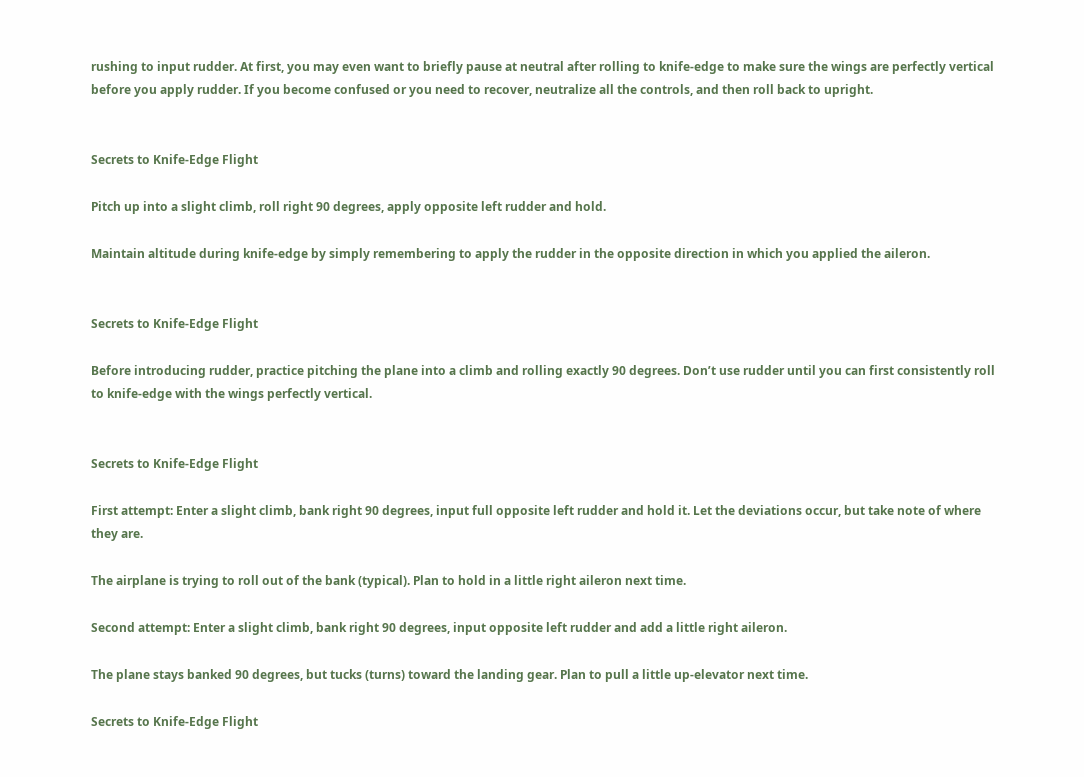rushing to input rudder. At first, you may even want to briefly pause at neutral after rolling to knife-edge to make sure the wings are perfectly vertical before you apply rudder. If you become confused or you need to recover, neutralize all the controls, and then roll back to upright.


Secrets to Knife-Edge Flight

Pitch up into a slight climb, roll right 90 degrees, apply opposite left rudder and hold.

Maintain altitude during knife-edge by simply remembering to apply the rudder in the opposite direction in which you applied the aileron.


Secrets to Knife-Edge Flight

Before introducing rudder, practice pitching the plane into a climb and rolling exactly 90 degrees. Don’t use rudder until you can first consistently roll to knife-edge with the wings perfectly vertical.


Secrets to Knife-Edge Flight

First attempt: Enter a slight climb, bank right 90 degrees, input full opposite left rudder and hold it. Let the deviations occur, but take note of where they are.

The airplane is trying to roll out of the bank (typical). Plan to hold in a little right aileron next time.

Second attempt: Enter a slight climb, bank right 90 degrees, input opposite left rudder and add a little right aileron.

The plane stays banked 90 degrees, but tucks (turns) toward the landing gear. Plan to pull a little up-elevator next time.

Secrets to Knife-Edge Flight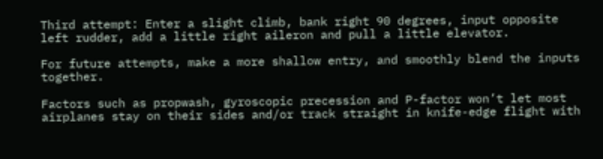Third attempt: Enter a slight climb, bank right 90 degrees, input opposite left rudder, add a little right aileron and pull a little elevator.

For future attempts, make a more shallow entry, and smoothly blend the inputs together.

Factors such as propwash, gyroscopic precession and P-factor won’t let most airplanes stay on their sides and/or track straight in knife-edge flight with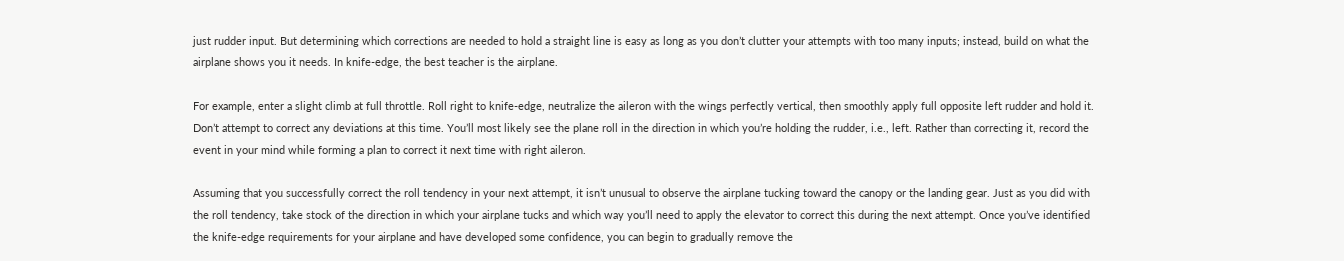just rudder input. But determining which corrections are needed to hold a straight line is easy as long as you don’t clutter your attempts with too many inputs; instead, build on what the airplane shows you it needs. In knife-edge, the best teacher is the airplane.

For example, enter a slight climb at full throttle. Roll right to knife-edge, neutralize the aileron with the wings perfectly vertical, then smoothly apply full opposite left rudder and hold it. Don’t attempt to correct any deviations at this time. You’ll most likely see the plane roll in the direction in which you’re holding the rudder, i.e., left. Rather than correcting it, record the event in your mind while forming a plan to correct it next time with right aileron.

Assuming that you successfully correct the roll tendency in your next attempt, it isn’t unusual to observe the airplane tucking toward the canopy or the landing gear. Just as you did with the roll tendency, take stock of the direction in which your airplane tucks and which way you’ll need to apply the elevator to correct this during the next attempt. Once you’ve identified the knife-edge requirements for your airplane and have developed some confidence, you can begin to gradually remove the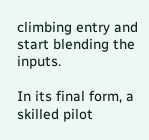climbing entry and start blending the inputs.

In its final form, a skilled pilot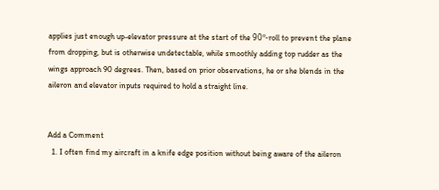applies just enough up-elevator pressure at the start of the 90º-roll to prevent the plane from dropping, but is otherwise undetectable, while smoothly adding top rudder as the wings approach 90 degrees. Then, based on prior observations, he or she blends in the aileron and elevator inputs required to hold a straight line.


Add a Comment
  1. I often find my aircraft in a knife edge position without being aware of the aileron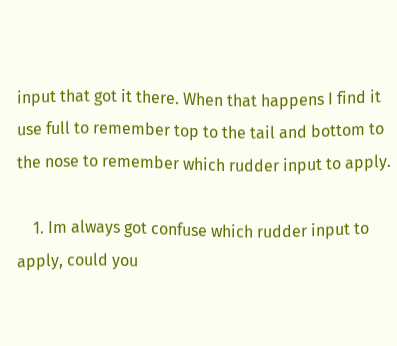input that got it there. When that happens I find it use full to remember top to the tail and bottom to the nose to remember which rudder input to apply.

    1. Im always got confuse which rudder input to apply, could you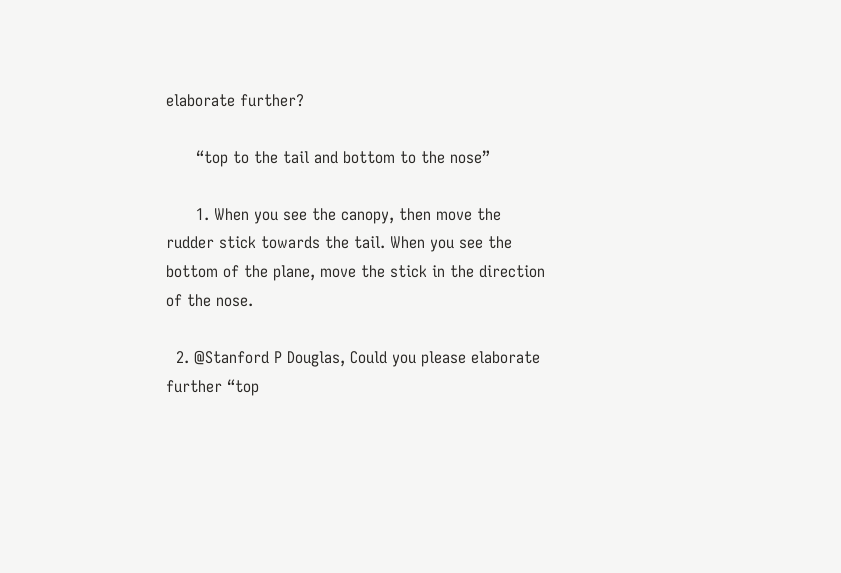elaborate further?

      “top to the tail and bottom to the nose”

      1. When you see the canopy, then move the rudder stick towards the tail. When you see the bottom of the plane, move the stick in the direction of the nose.

  2. @Stanford P Douglas, Could you please elaborate further “top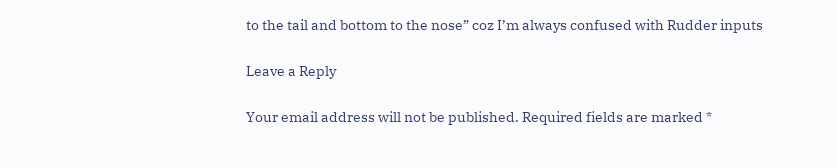to the tail and bottom to the nose” coz I’m always confused with Rudder inputs

Leave a Reply

Your email address will not be published. Required fields are marked *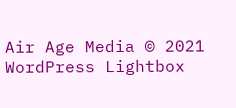Air Age Media © 2021
WordPress Lightbox